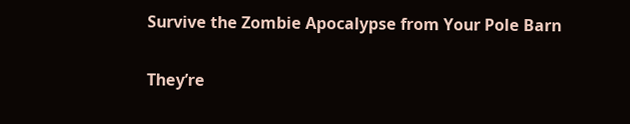Survive the Zombie Apocalypse from Your Pole Barn

They’re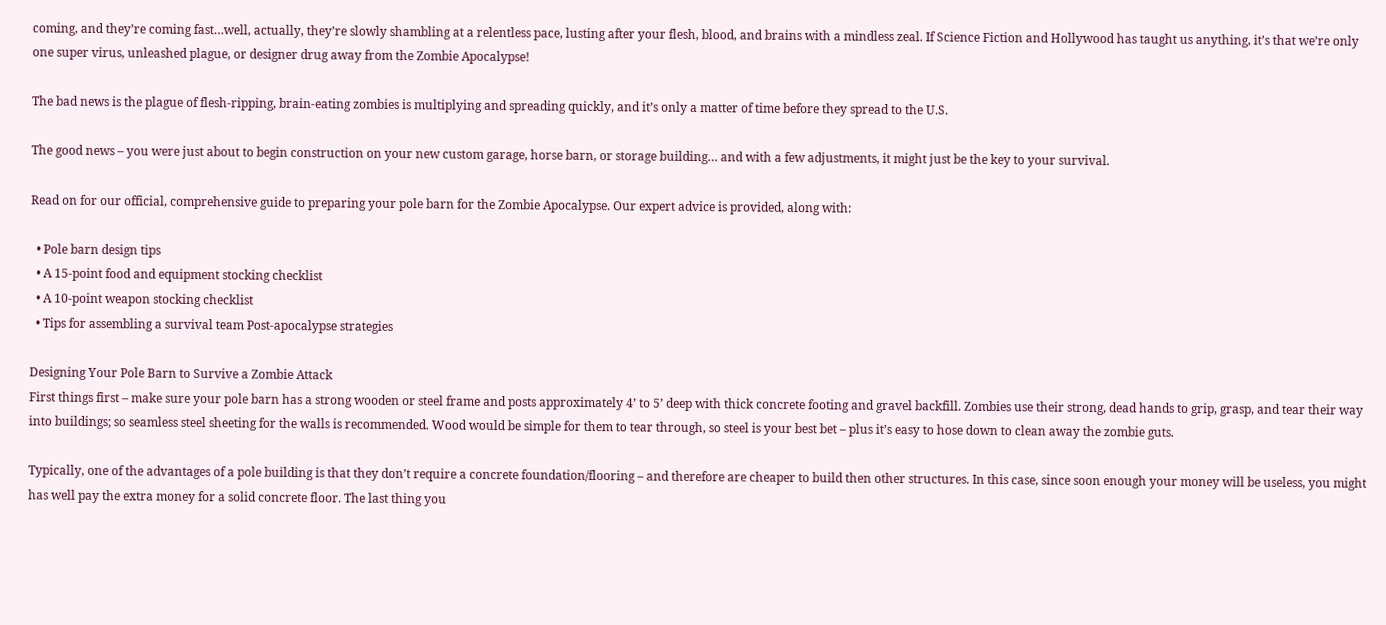coming, and they’re coming fast…well, actually, they’re slowly shambling at a relentless pace, lusting after your flesh, blood, and brains with a mindless zeal. If Science Fiction and Hollywood has taught us anything, it’s that we’re only one super virus, unleashed plague, or designer drug away from the Zombie Apocalypse!

The bad news is the plague of flesh-ripping, brain-eating zombies is multiplying and spreading quickly, and it’s only a matter of time before they spread to the U.S.

The good news – you were just about to begin construction on your new custom garage, horse barn, or storage building… and with a few adjustments, it might just be the key to your survival.

Read on for our official, comprehensive guide to preparing your pole barn for the Zombie Apocalypse. Our expert advice is provided, along with:

  • Pole barn design tips
  • A 15-point food and equipment stocking checklist
  • A 10-point weapon stocking checklist
  • Tips for assembling a survival team Post-apocalypse strategies

Designing Your Pole Barn to Survive a Zombie Attack
First things first – make sure your pole barn has a strong wooden or steel frame and posts approximately 4’ to 5’ deep with thick concrete footing and gravel backfill. Zombies use their strong, dead hands to grip, grasp, and tear their way into buildings; so seamless steel sheeting for the walls is recommended. Wood would be simple for them to tear through, so steel is your best bet – plus it’s easy to hose down to clean away the zombie guts.

Typically, one of the advantages of a pole building is that they don’t require a concrete foundation/flooring – and therefore are cheaper to build then other structures. In this case, since soon enough your money will be useless, you might has well pay the extra money for a solid concrete floor. The last thing you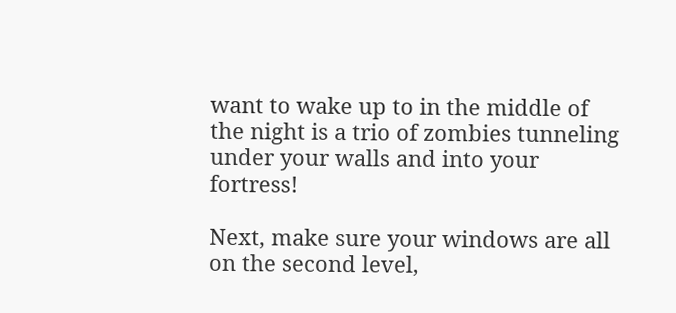want to wake up to in the middle of the night is a trio of zombies tunneling under your walls and into your fortress!

Next, make sure your windows are all on the second level,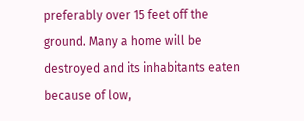preferably over 15 feet off the ground. Many a home will be destroyed and its inhabitants eaten because of low,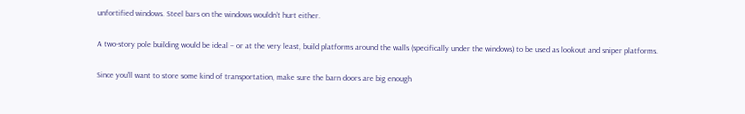unfortified windows. Steel bars on the windows wouldn’t hurt either.

A two-story pole building would be ideal – or at the very least, build platforms around the walls (specifically under the windows) to be used as lookout and sniper platforms.

Since you’ll want to store some kind of transportation, make sure the barn doors are big enough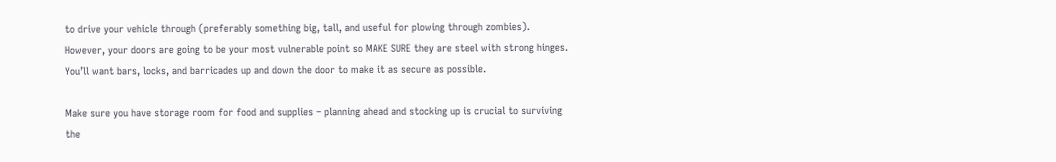to drive your vehicle through (preferably something big, tall, and useful for plowing through zombies). However, your doors are going to be your most vulnerable point so MAKE SURE they are steel with strong hinges. You’ll want bars, locks, and barricades up and down the door to make it as secure as possible.

Make sure you have storage room for food and supplies – planning ahead and stocking up is crucial to surviving the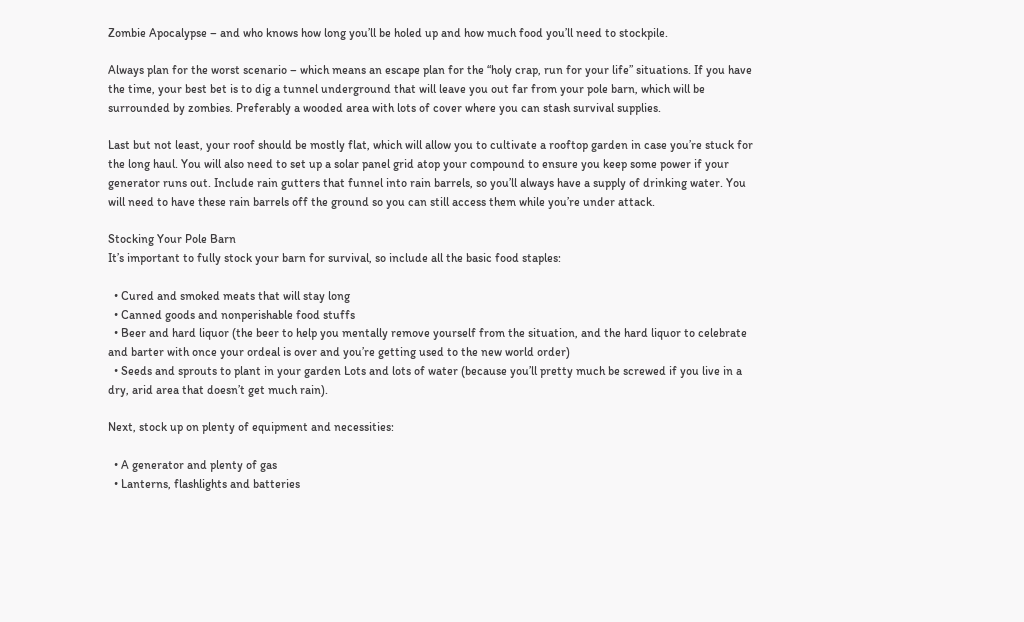Zombie Apocalypse – and who knows how long you’ll be holed up and how much food you’ll need to stockpile.

Always plan for the worst scenario – which means an escape plan for the “holy crap, run for your life” situations. If you have the time, your best bet is to dig a tunnel underground that will leave you out far from your pole barn, which will be surrounded by zombies. Preferably a wooded area with lots of cover where you can stash survival supplies.

Last but not least, your roof should be mostly flat, which will allow you to cultivate a rooftop garden in case you’re stuck for the long haul. You will also need to set up a solar panel grid atop your compound to ensure you keep some power if your generator runs out. Include rain gutters that funnel into rain barrels, so you’ll always have a supply of drinking water. You will need to have these rain barrels off the ground so you can still access them while you’re under attack.

Stocking Your Pole Barn
It’s important to fully stock your barn for survival, so include all the basic food staples:

  • Cured and smoked meats that will stay long
  • Canned goods and nonperishable food stuffs
  • Beer and hard liquor (the beer to help you mentally remove yourself from the situation, and the hard liquor to celebrate and barter with once your ordeal is over and you’re getting used to the new world order)
  • Seeds and sprouts to plant in your garden Lots and lots of water (because you’ll pretty much be screwed if you live in a dry, arid area that doesn’t get much rain).

Next, stock up on plenty of equipment and necessities:

  • A generator and plenty of gas
  • Lanterns, flashlights and batteries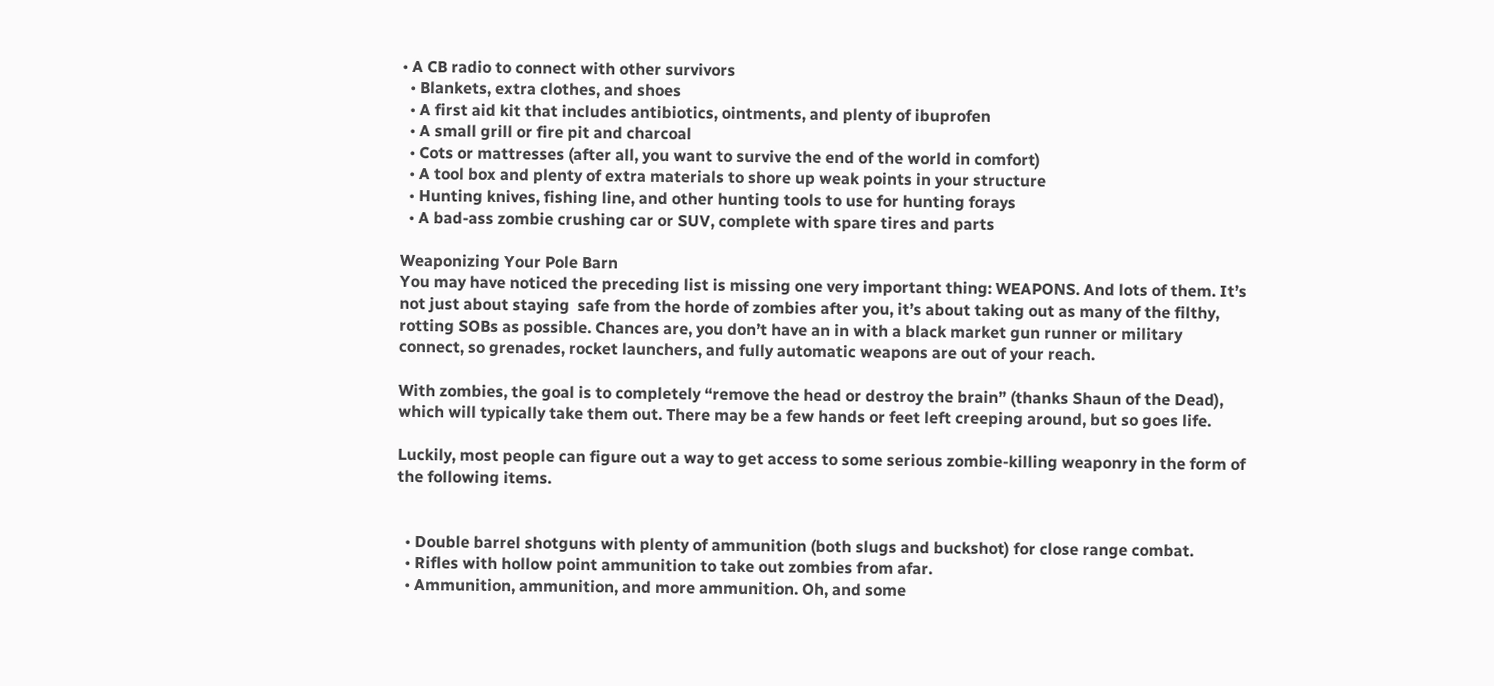• A CB radio to connect with other survivors
  • Blankets, extra clothes, and shoes
  • A first aid kit that includes antibiotics, ointments, and plenty of ibuprofen
  • A small grill or fire pit and charcoal
  • Cots or mattresses (after all, you want to survive the end of the world in comfort)
  • A tool box and plenty of extra materials to shore up weak points in your structure
  • Hunting knives, fishing line, and other hunting tools to use for hunting forays
  • A bad-ass zombie crushing car or SUV, complete with spare tires and parts

Weaponizing Your Pole Barn
You may have noticed the preceding list is missing one very important thing: WEAPONS. And lots of them. It’s not just about staying  safe from the horde of zombies after you, it’s about taking out as many of the filthy, rotting SOBs as possible. Chances are, you don’t have an in with a black market gun runner or military connect, so grenades, rocket launchers, and fully automatic weapons are out of your reach.

With zombies, the goal is to completely “remove the head or destroy the brain” (thanks Shaun of the Dead), which will typically take them out. There may be a few hands or feet left creeping around, but so goes life.

Luckily, most people can figure out a way to get access to some serious zombie-killing weaponry in the form of the following items.


  • Double barrel shotguns with plenty of ammunition (both slugs and buckshot) for close range combat.
  • Rifles with hollow point ammunition to take out zombies from afar.
  • Ammunition, ammunition, and more ammunition. Oh, and some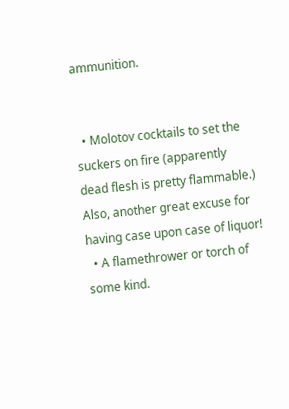ammunition.


  • Molotov cocktails to set the suckers on fire (apparently dead flesh is pretty flammable.) Also, another great excuse for having case upon case of liquor!
  • A flamethrower or torch of some kind.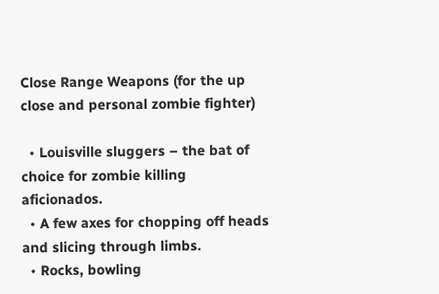Close Range Weapons (for the up close and personal zombie fighter)

  • Louisville sluggers – the bat of choice for zombie killing aficionados.
  • A few axes for chopping off heads and slicing through limbs.
  • Rocks, bowling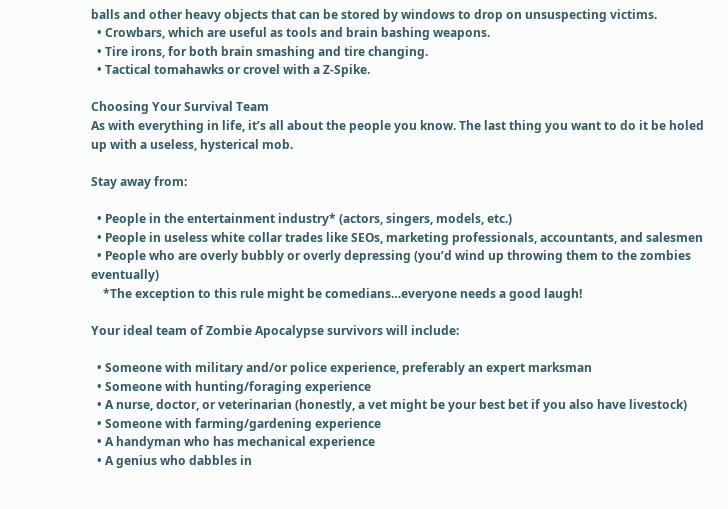balls and other heavy objects that can be stored by windows to drop on unsuspecting victims.
  • Crowbars, which are useful as tools and brain bashing weapons.
  • Tire irons, for both brain smashing and tire changing.
  • Tactical tomahawks or crovel with a Z-Spike.

Choosing Your Survival Team
As with everything in life, it’s all about the people you know. The last thing you want to do it be holed up with a useless, hysterical mob.

Stay away from:

  • People in the entertainment industry* (actors, singers, models, etc.)
  • People in useless white collar trades like SEOs, marketing professionals, accountants, and salesmen
  • People who are overly bubbly or overly depressing (you’d wind up throwing them to the zombies eventually)
    *The exception to this rule might be comedians…everyone needs a good laugh!

Your ideal team of Zombie Apocalypse survivors will include:

  • Someone with military and/or police experience, preferably an expert marksman
  • Someone with hunting/foraging experience
  • A nurse, doctor, or veterinarian (honestly, a vet might be your best bet if you also have livestock)
  • Someone with farming/gardening experience
  • A handyman who has mechanical experience
  • A genius who dabbles in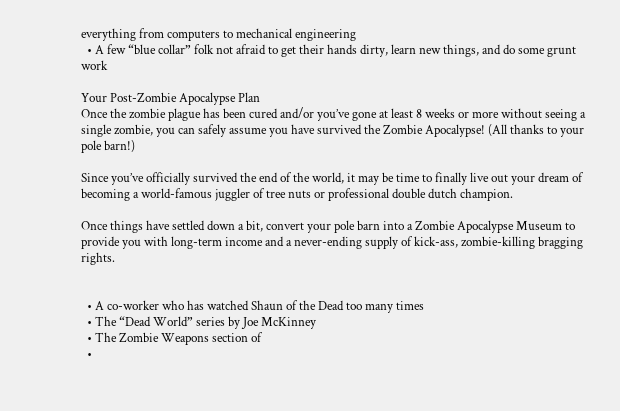everything from computers to mechanical engineering
  • A few “blue collar” folk not afraid to get their hands dirty, learn new things, and do some grunt work

Your Post-Zombie Apocalypse Plan
Once the zombie plague has been cured and/or you’ve gone at least 8 weeks or more without seeing a single zombie, you can safely assume you have survived the Zombie Apocalypse! (All thanks to your pole barn!)

Since you’ve officially survived the end of the world, it may be time to finally live out your dream of becoming a world-famous juggler of tree nuts or professional double dutch champion.

Once things have settled down a bit, convert your pole barn into a Zombie Apocalypse Museum to provide you with long-term income and a never-ending supply of kick-ass, zombie-killing bragging rights.


  • A co-worker who has watched Shaun of the Dead too many times
  • The “Dead World” series by Joe McKinney
  • The Zombie Weapons section of
  •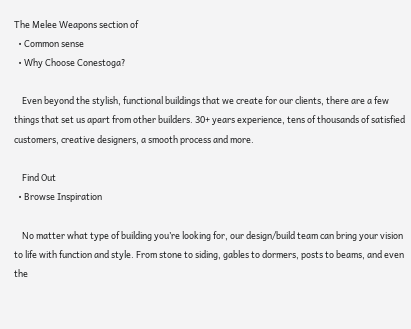The Melee Weapons section of
  • Common sense
  • Why Choose Conestoga?

    Even beyond the stylish, functional buildings that we create for our clients, there are a few things that set us apart from other builders. 30+ years experience, tens of thousands of satisfied customers, creative designers, a smooth process and more.

    Find Out
  • Browse Inspiration

    No matter what type of building you’re looking for, our design/build team can bring your vision to life with function and style. From stone to siding, gables to dormers, posts to beams, and even the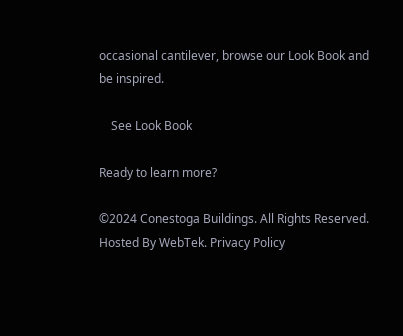occasional cantilever, browse our Look Book and be inspired.

    See Look Book

Ready to learn more?

©2024 Conestoga Buildings. All Rights Reserved. Hosted By WebTek. Privacy Policy